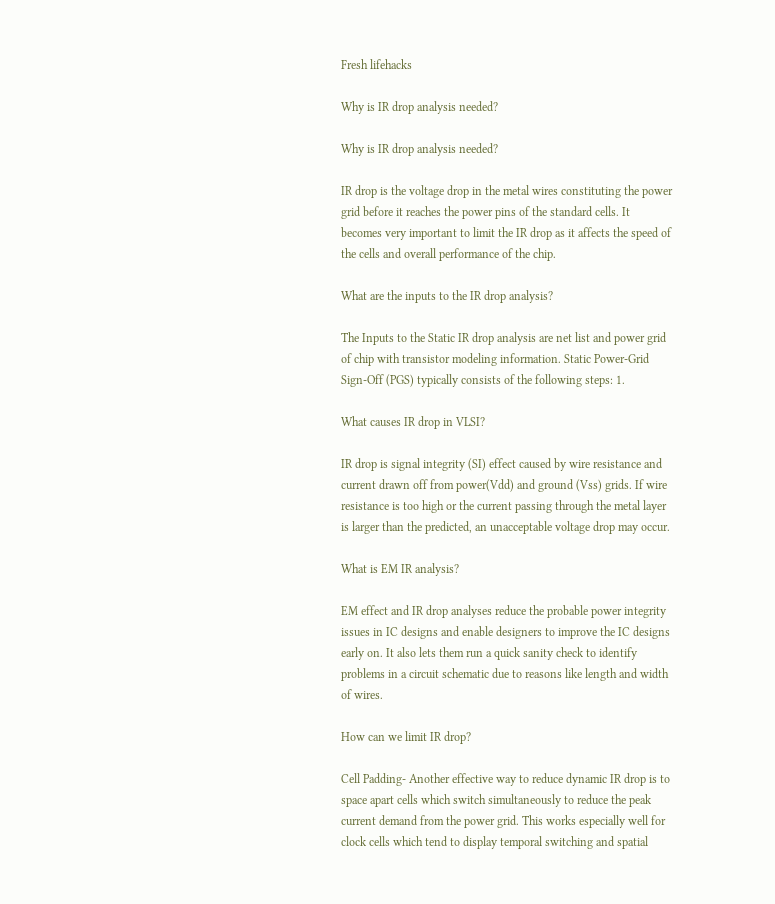Fresh lifehacks

Why is IR drop analysis needed?

Why is IR drop analysis needed?

IR drop is the voltage drop in the metal wires constituting the power grid before it reaches the power pins of the standard cells. It becomes very important to limit the IR drop as it affects the speed of the cells and overall performance of the chip.

What are the inputs to the IR drop analysis?

The Inputs to the Static IR drop analysis are net list and power grid of chip with transistor modeling information. Static Power-Grid Sign-Off (PGS) typically consists of the following steps: 1.

What causes IR drop in VLSI?

IR drop is signal integrity (SI) effect caused by wire resistance and current drawn off from power(Vdd) and ground (Vss) grids. If wire resistance is too high or the current passing through the metal layer is larger than the predicted, an unacceptable voltage drop may occur.

What is EM IR analysis?

EM effect and IR drop analyses reduce the probable power integrity issues in IC designs and enable designers to improve the IC designs early on. It also lets them run a quick sanity check to identify problems in a circuit schematic due to reasons like length and width of wires.

How can we limit IR drop?

Cell Padding- Another effective way to reduce dynamic IR drop is to space apart cells which switch simultaneously to reduce the peak current demand from the power grid. This works especially well for clock cells which tend to display temporal switching and spatial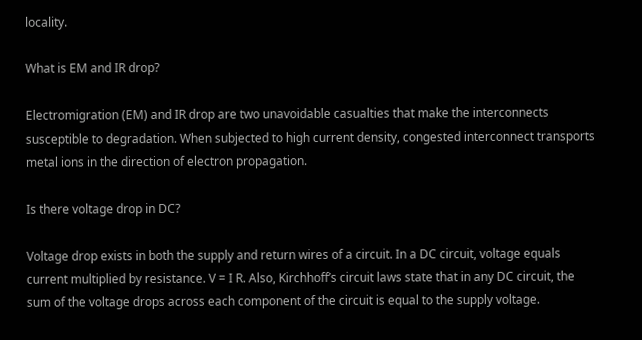locality.

What is EM and IR drop?

Electromigration (EM) and IR drop are two unavoidable casualties that make the interconnects susceptible to degradation. When subjected to high current density, congested interconnect transports metal ions in the direction of electron propagation.

Is there voltage drop in DC?

Voltage drop exists in both the supply and return wires of a circuit. In a DC circuit, voltage equals current multiplied by resistance. V = I R. Also, Kirchhoff’s circuit laws state that in any DC circuit, the sum of the voltage drops across each component of the circuit is equal to the supply voltage.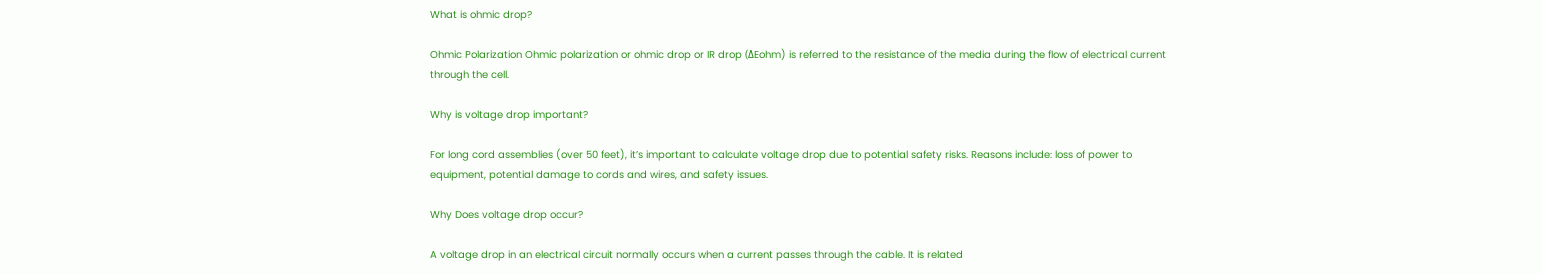What is ohmic drop?

Ohmic Polarization Ohmic polarization or ohmic drop or IR drop (ΔEohm) is referred to the resistance of the media during the flow of electrical current through the cell.

Why is voltage drop important?

For long cord assemblies (over 50 feet), it’s important to calculate voltage drop due to potential safety risks. Reasons include: loss of power to equipment, potential damage to cords and wires, and safety issues.

Why Does voltage drop occur?

A voltage drop in an electrical circuit normally occurs when a current passes through the cable. It is related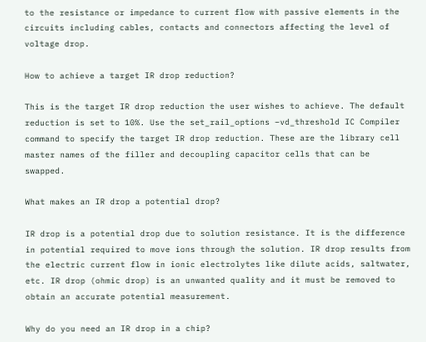to the resistance or impedance to current flow with passive elements in the circuits including cables, contacts and connectors affecting the level of voltage drop.

How to achieve a target IR drop reduction?

This is the target IR drop reduction the user wishes to achieve. The default reduction is set to 10%. Use the set_rail_options –vd_threshold IC Compiler command to specify the target IR drop reduction. These are the library cell master names of the filler and decoupling capacitor cells that can be swapped.

What makes an IR drop a potential drop?

IR drop is a potential drop due to solution resistance. It is the difference in potential required to move ions through the solution. IR drop results from the electric current flow in ionic electrolytes like dilute acids, saltwater, etc. IR drop (ohmic drop) is an unwanted quality and it must be removed to obtain an accurate potential measurement.

Why do you need an IR drop in a chip?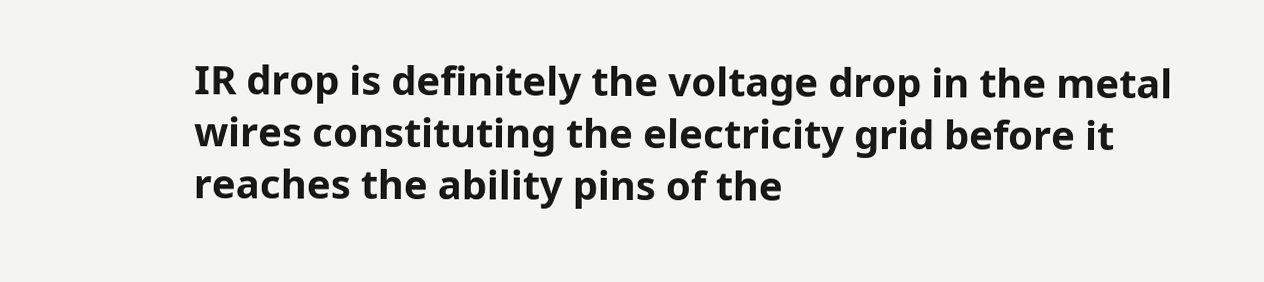IR drop is definitely the voltage drop in the metal wires constituting the electricity grid before it reaches the ability pins of the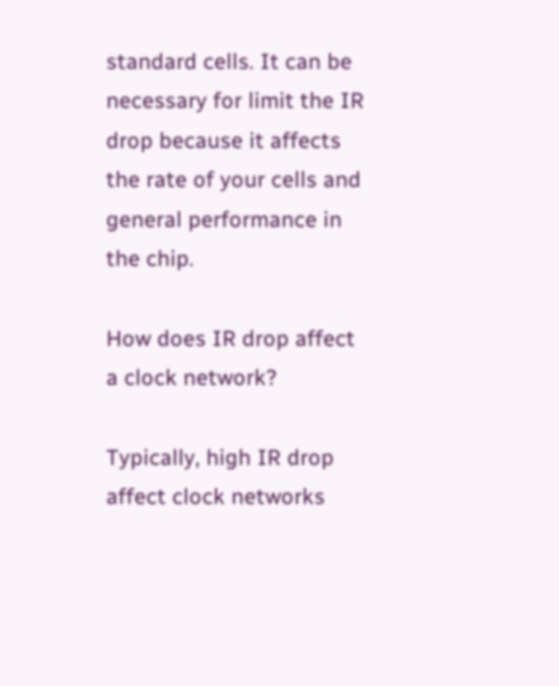standard cells. It can be necessary for limit the IR drop because it affects the rate of your cells and general performance in the chip.

How does IR drop affect a clock network?

Typically, high IR drop affect clock networks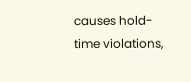causes hold-time violations,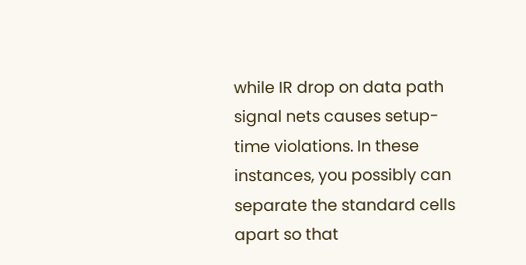while IR drop on data path signal nets causes setup-time violations. In these instances, you possibly can separate the standard cells apart so that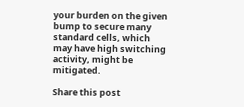your burden on the given bump to secure many standard cells, which may have high switching activity, might be mitigated.

Share this post